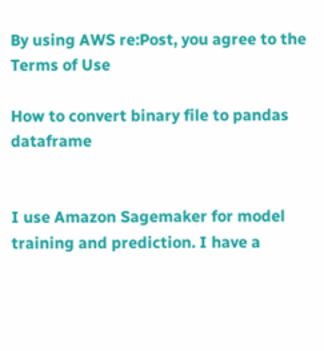By using AWS re:Post, you agree to the Terms of Use

How to convert binary file to pandas dataframe


I use Amazon Sagemaker for model training and prediction. I have a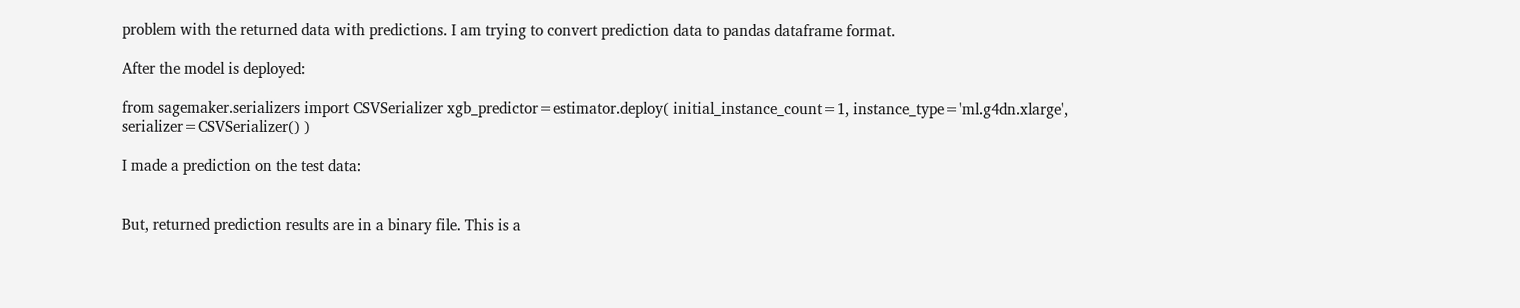problem with the returned data with predictions. I am trying to convert prediction data to pandas dataframe format.

After the model is deployed:

from sagemaker.serializers import CSVSerializer xgb_predictor=estimator.deploy( initial_instance_count=1, instance_type='ml.g4dn.xlarge', serializer=CSVSerializer() )

I made a prediction on the test data:


But, returned prediction results are in a binary file. This is a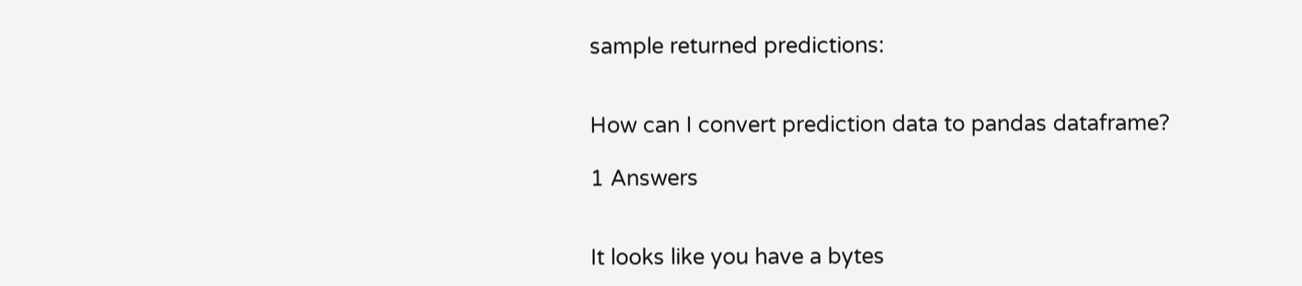sample returned predictions:


How can I convert prediction data to pandas dataframe?

1 Answers


It looks like you have a bytes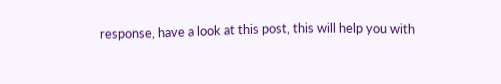response, have a look at this post, this will help you with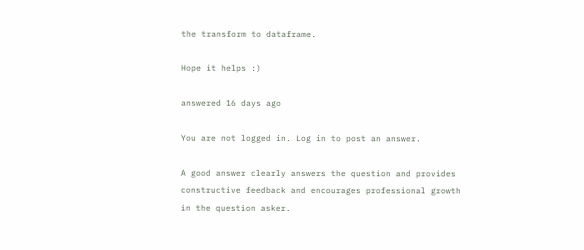the transform to dataframe.

Hope it helps :)

answered 16 days ago

You are not logged in. Log in to post an answer.

A good answer clearly answers the question and provides constructive feedback and encourages professional growth in the question asker.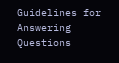Guidelines for Answering Questions